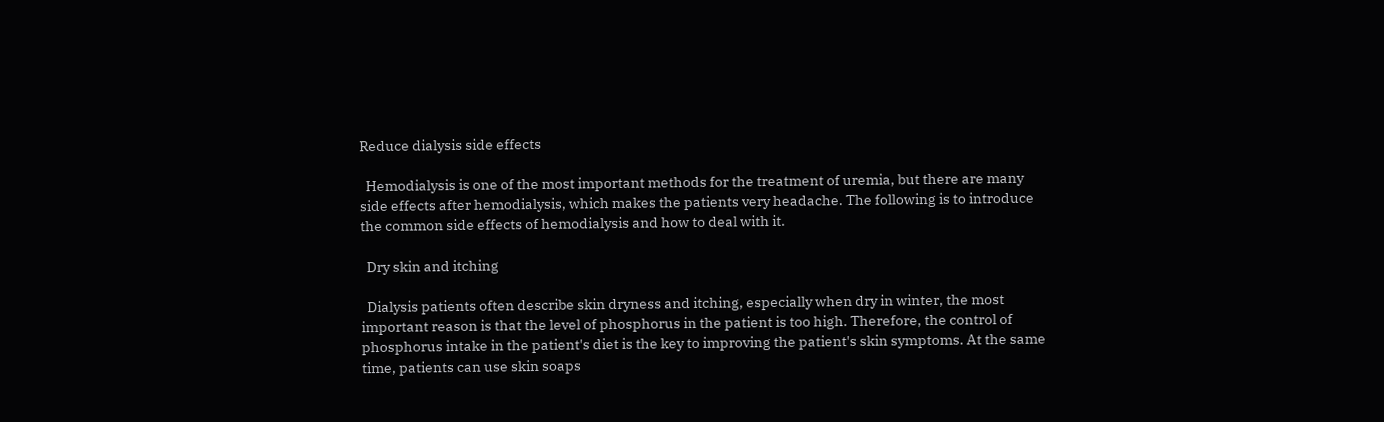Reduce dialysis side effects

  Hemodialysis is one of the most important methods for the treatment of uremia, but there are many side effects after hemodialysis, which makes the patients very headache. The following is to introduce the common side effects of hemodialysis and how to deal with it.

  Dry skin and itching

  Dialysis patients often describe skin dryness and itching, especially when dry in winter, the most important reason is that the level of phosphorus in the patient is too high. Therefore, the control of phosphorus intake in the patient's diet is the key to improving the patient's skin symptoms. At the same time, patients can use skin soaps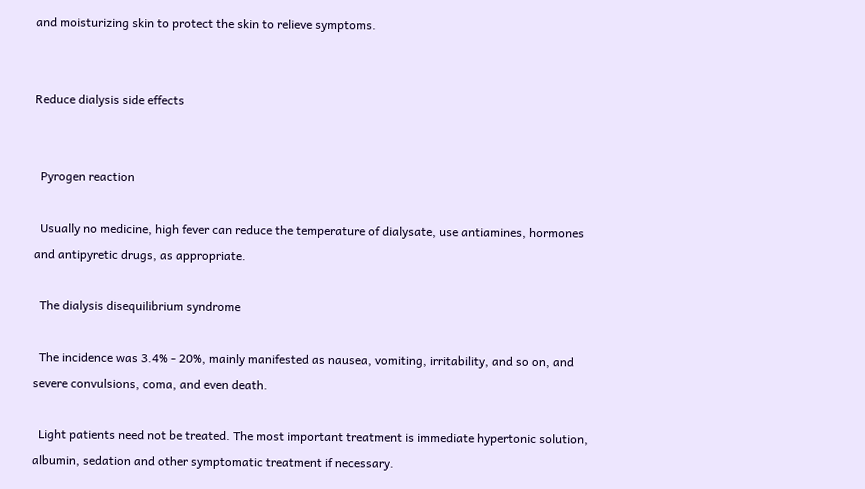and moisturizing skin to protect the skin to relieve symptoms.


Reduce dialysis side effects


  Pyrogen reaction

  Usually no medicine, high fever can reduce the temperature of dialysate, use antiamines, hormones and antipyretic drugs, as appropriate.

  The dialysis disequilibrium syndrome

  The incidence was 3.4% - 20%, mainly manifested as nausea, vomiting, irritability, and so on, and severe convulsions, coma, and even death.

  Light patients need not be treated. The most important treatment is immediate hypertonic solution, albumin, sedation and other symptomatic treatment if necessary.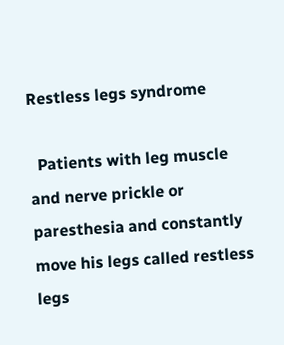Restless legs syndrome

  Patients with leg muscle and nerve prickle or paresthesia and constantly move his legs called restless legs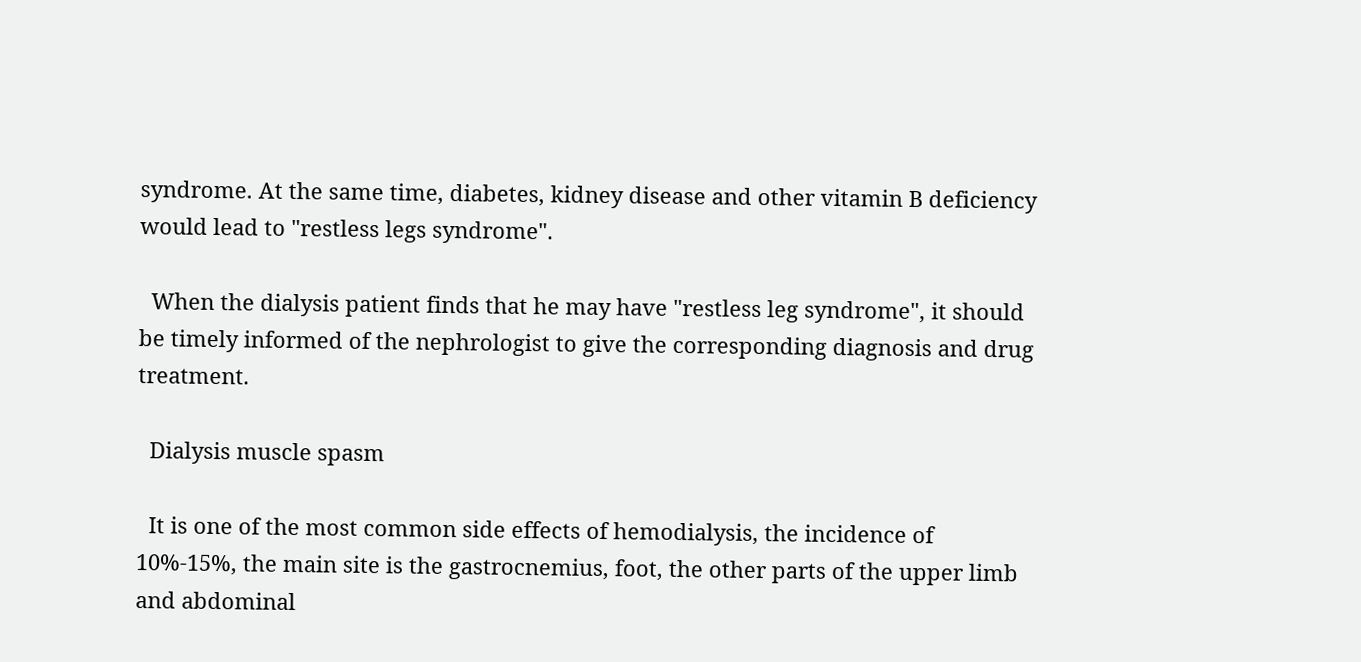syndrome. At the same time, diabetes, kidney disease and other vitamin B deficiency would lead to "restless legs syndrome".

  When the dialysis patient finds that he may have "restless leg syndrome", it should be timely informed of the nephrologist to give the corresponding diagnosis and drug treatment.

  Dialysis muscle spasm

  It is one of the most common side effects of hemodialysis, the incidence of 10%-15%, the main site is the gastrocnemius, foot, the other parts of the upper limb and abdominal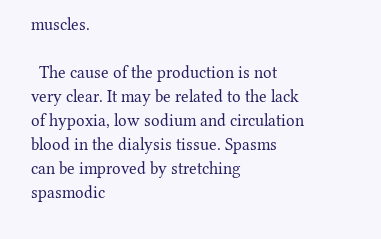muscles.

  The cause of the production is not very clear. It may be related to the lack of hypoxia, low sodium and circulation blood in the dialysis tissue. Spasms can be improved by stretching spasmodic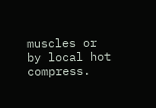muscles or by local hot compress.